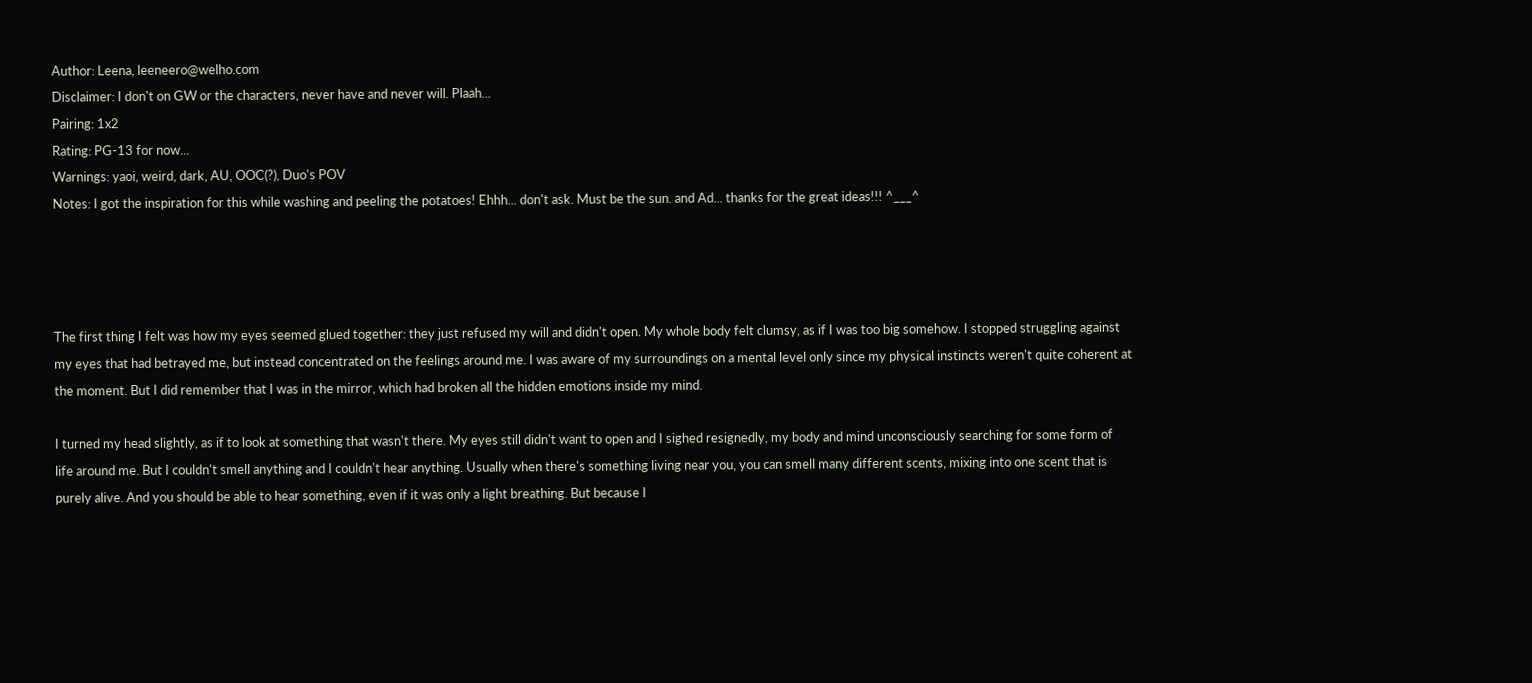Author: Leena, leeneero@welho.com
Disclaimer: I don't on GW or the characters, never have and never will. Plaah...
Pairing: 1x2
Rating: PG-13 for now...
Warnings: yaoi, weird, dark, AU, OOC(?), Duo's POV
Notes: I got the inspiration for this while washing and peeling the potatoes! Ehhh... don't ask. Must be the sun. and Ad... thanks for the great ideas!!! ^___^




The first thing I felt was how my eyes seemed glued together: they just refused my will and didn't open. My whole body felt clumsy, as if I was too big somehow. I stopped struggling against my eyes that had betrayed me, but instead concentrated on the feelings around me. I was aware of my surroundings on a mental level only since my physical instincts weren't quite coherent at the moment. But I did remember that I was in the mirror, which had broken all the hidden emotions inside my mind.

I turned my head slightly, as if to look at something that wasn't there. My eyes still didn't want to open and I sighed resignedly, my body and mind unconsciously searching for some form of life around me. But I couldn't smell anything and I couldn't hear anything. Usually when there's something living near you, you can smell many different scents, mixing into one scent that is purely alive. And you should be able to hear something, even if it was only a light breathing. But because I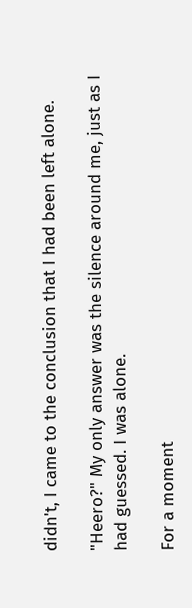didn't, I came to the conclusion that I had been left alone.

"Heero?" My only answer was the silence around me, just as I had guessed. I was alone.

For a moment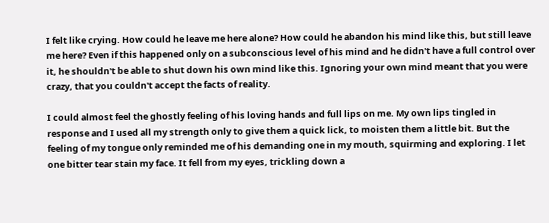I felt like crying. How could he leave me here alone? How could he abandon his mind like this, but still leave me here? Even if this happened only on a subconscious level of his mind and he didn't have a full control over it, he shouldn't be able to shut down his own mind like this. Ignoring your own mind meant that you were crazy, that you couldn't accept the facts of reality.

I could almost feel the ghostly feeling of his loving hands and full lips on me. My own lips tingled in response and I used all my strength only to give them a quick lick, to moisten them a little bit. But the feeling of my tongue only reminded me of his demanding one in my mouth, squirming and exploring. I let one bitter tear stain my face. It fell from my eyes, trickling down a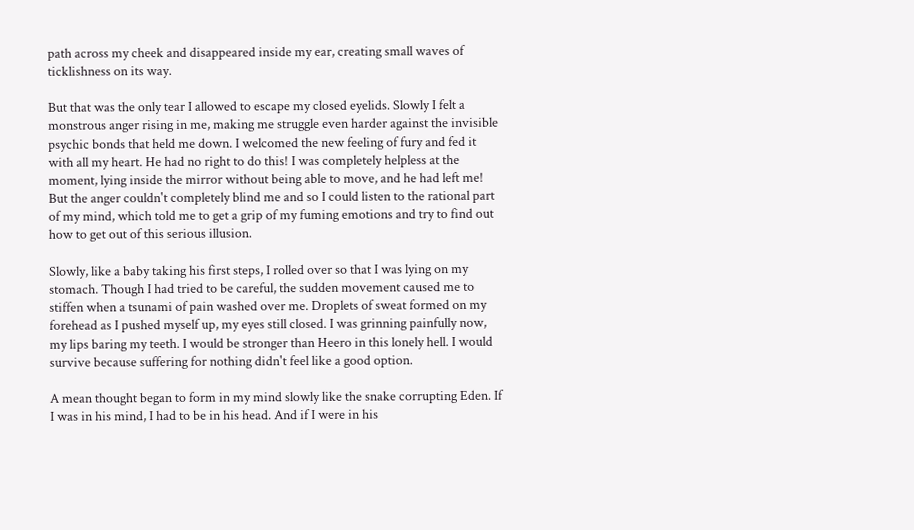path across my cheek and disappeared inside my ear, creating small waves of ticklishness on its way.

But that was the only tear I allowed to escape my closed eyelids. Slowly I felt a monstrous anger rising in me, making me struggle even harder against the invisible psychic bonds that held me down. I welcomed the new feeling of fury and fed it with all my heart. He had no right to do this! I was completely helpless at the moment, lying inside the mirror without being able to move, and he had left me! But the anger couldn't completely blind me and so I could listen to the rational part of my mind, which told me to get a grip of my fuming emotions and try to find out how to get out of this serious illusion.

Slowly, like a baby taking his first steps, I rolled over so that I was lying on my stomach. Though I had tried to be careful, the sudden movement caused me to stiffen when a tsunami of pain washed over me. Droplets of sweat formed on my forehead as I pushed myself up, my eyes still closed. I was grinning painfully now, my lips baring my teeth. I would be stronger than Heero in this lonely hell. I would survive because suffering for nothing didn't feel like a good option.

A mean thought began to form in my mind slowly like the snake corrupting Eden. If I was in his mind, I had to be in his head. And if I were in his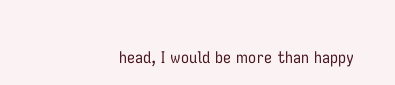head, I would be more than happy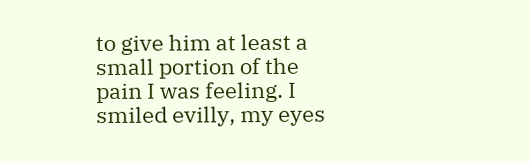to give him at least a small portion of the pain I was feeling. I smiled evilly, my eyes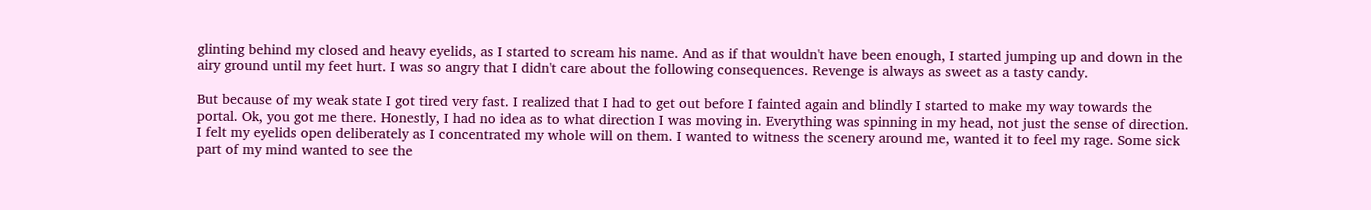glinting behind my closed and heavy eyelids, as I started to scream his name. And as if that wouldn't have been enough, I started jumping up and down in the airy ground until my feet hurt. I was so angry that I didn't care about the following consequences. Revenge is always as sweet as a tasty candy.

But because of my weak state I got tired very fast. I realized that I had to get out before I fainted again and blindly I started to make my way towards the portal. Ok, you got me there. Honestly, I had no idea as to what direction I was moving in. Everything was spinning in my head, not just the sense of direction. I felt my eyelids open deliberately as I concentrated my whole will on them. I wanted to witness the scenery around me, wanted it to feel my rage. Some sick part of my mind wanted to see the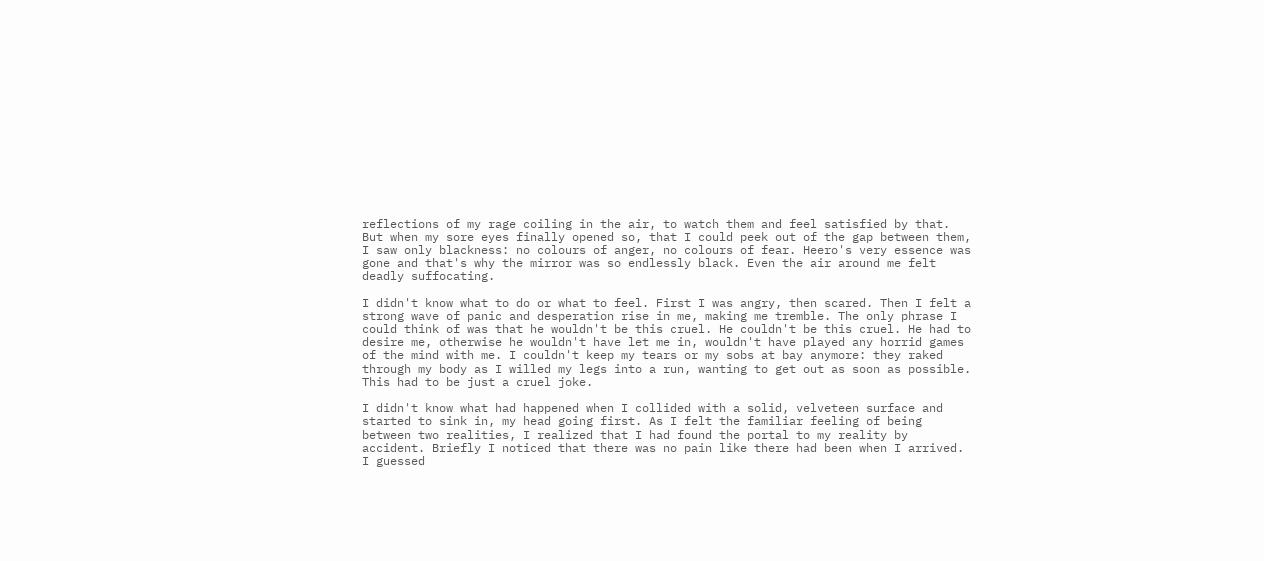reflections of my rage coiling in the air, to watch them and feel satisfied by that. But when my sore eyes finally opened so, that I could peek out of the gap between them, I saw only blackness: no colours of anger, no colours of fear. Heero's very essence was gone and that's why the mirror was so endlessly black. Even the air around me felt deadly suffocating.

I didn't know what to do or what to feel. First I was angry, then scared. Then I felt a strong wave of panic and desperation rise in me, making me tremble. The only phrase I could think of was that he wouldn't be this cruel. He couldn't be this cruel. He had to desire me, otherwise he wouldn't have let me in, wouldn't have played any horrid games of the mind with me. I couldn't keep my tears or my sobs at bay anymore: they raked through my body as I willed my legs into a run, wanting to get out as soon as possible. This had to be just a cruel joke.

I didn't know what had happened when I collided with a solid, velveteen surface and started to sink in, my head going first. As I felt the familiar feeling of being between two realities, I realized that I had found the portal to my reality by accident. Briefly I noticed that there was no pain like there had been when I arrived. I guessed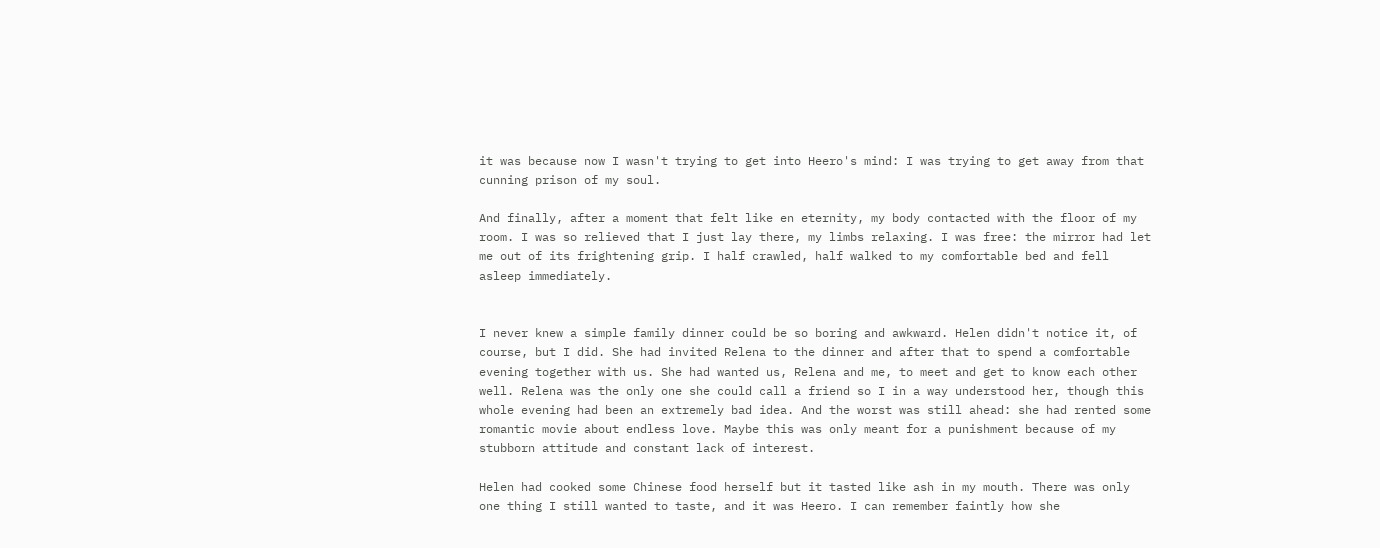it was because now I wasn't trying to get into Heero's mind: I was trying to get away from that cunning prison of my soul.

And finally, after a moment that felt like en eternity, my body contacted with the floor of my room. I was so relieved that I just lay there, my limbs relaxing. I was free: the mirror had let me out of its frightening grip. I half crawled, half walked to my comfortable bed and fell asleep immediately.


I never knew a simple family dinner could be so boring and awkward. Helen didn't notice it, of course, but I did. She had invited Relena to the dinner and after that to spend a comfortable evening together with us. She had wanted us, Relena and me, to meet and get to know each other well. Relena was the only one she could call a friend so I in a way understood her, though this whole evening had been an extremely bad idea. And the worst was still ahead: she had rented some romantic movie about endless love. Maybe this was only meant for a punishment because of my stubborn attitude and constant lack of interest.

Helen had cooked some Chinese food herself but it tasted like ash in my mouth. There was only one thing I still wanted to taste, and it was Heero. I can remember faintly how she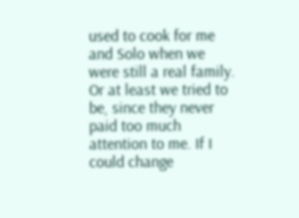used to cook for me and Solo when we were still a real family. Or at least we tried to be, since they never paid too much attention to me. If I could change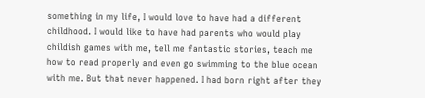something in my life, I would love to have had a different childhood. I would like to have had parents who would play childish games with me, tell me fantastic stories, teach me how to read properly and even go swimming to the blue ocean with me. But that never happened. I had born right after they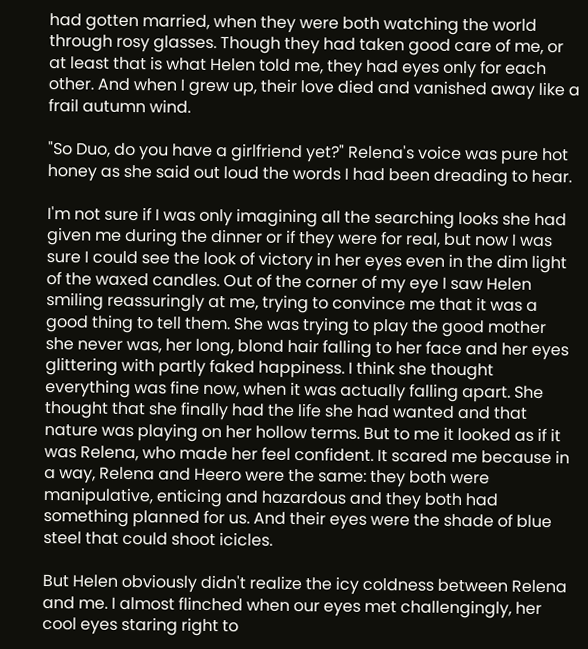had gotten married, when they were both watching the world through rosy glasses. Though they had taken good care of me, or at least that is what Helen told me, they had eyes only for each other. And when I grew up, their love died and vanished away like a frail autumn wind.

"So Duo, do you have a girlfriend yet?" Relena's voice was pure hot honey as she said out loud the words I had been dreading to hear.

I'm not sure if I was only imagining all the searching looks she had given me during the dinner or if they were for real, but now I was sure I could see the look of victory in her eyes even in the dim light of the waxed candles. Out of the corner of my eye I saw Helen smiling reassuringly at me, trying to convince me that it was a good thing to tell them. She was trying to play the good mother she never was, her long, blond hair falling to her face and her eyes glittering with partly faked happiness. I think she thought everything was fine now, when it was actually falling apart. She thought that she finally had the life she had wanted and that nature was playing on her hollow terms. But to me it looked as if it was Relena, who made her feel confident. It scared me because in a way, Relena and Heero were the same: they both were manipulative, enticing and hazardous and they both had something planned for us. And their eyes were the shade of blue steel that could shoot icicles.

But Helen obviously didn't realize the icy coldness between Relena and me. I almost flinched when our eyes met challengingly, her cool eyes staring right to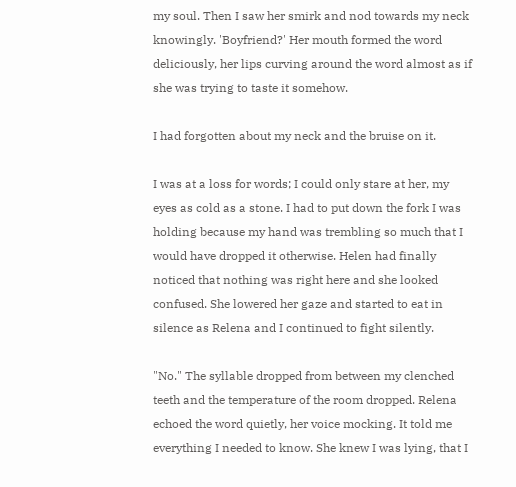my soul. Then I saw her smirk and nod towards my neck knowingly. 'Boyfriend?' Her mouth formed the word deliciously, her lips curving around the word almost as if she was trying to taste it somehow.

I had forgotten about my neck and the bruise on it.

I was at a loss for words; I could only stare at her, my eyes as cold as a stone. I had to put down the fork I was holding because my hand was trembling so much that I would have dropped it otherwise. Helen had finally noticed that nothing was right here and she looked confused. She lowered her gaze and started to eat in silence as Relena and I continued to fight silently.

"No." The syllable dropped from between my clenched teeth and the temperature of the room dropped. Relena echoed the word quietly, her voice mocking. It told me everything I needed to know. She knew I was lying, that I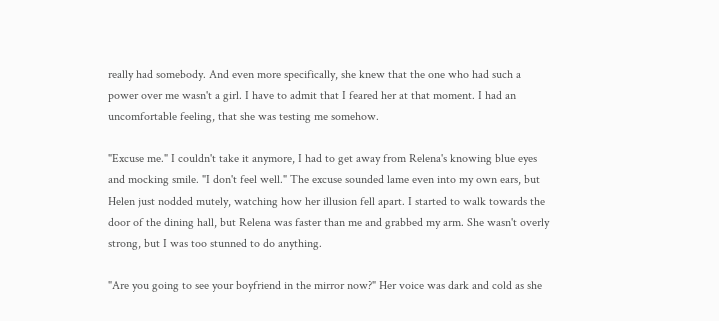really had somebody. And even more specifically, she knew that the one who had such a power over me wasn't a girl. I have to admit that I feared her at that moment. I had an uncomfortable feeling, that she was testing me somehow.

"Excuse me." I couldn't take it anymore, I had to get away from Relena's knowing blue eyes and mocking smile. "I don't feel well." The excuse sounded lame even into my own ears, but Helen just nodded mutely, watching how her illusion fell apart. I started to walk towards the door of the dining hall, but Relena was faster than me and grabbed my arm. She wasn't overly strong, but I was too stunned to do anything.

"Are you going to see your boyfriend in the mirror now?" Her voice was dark and cold as she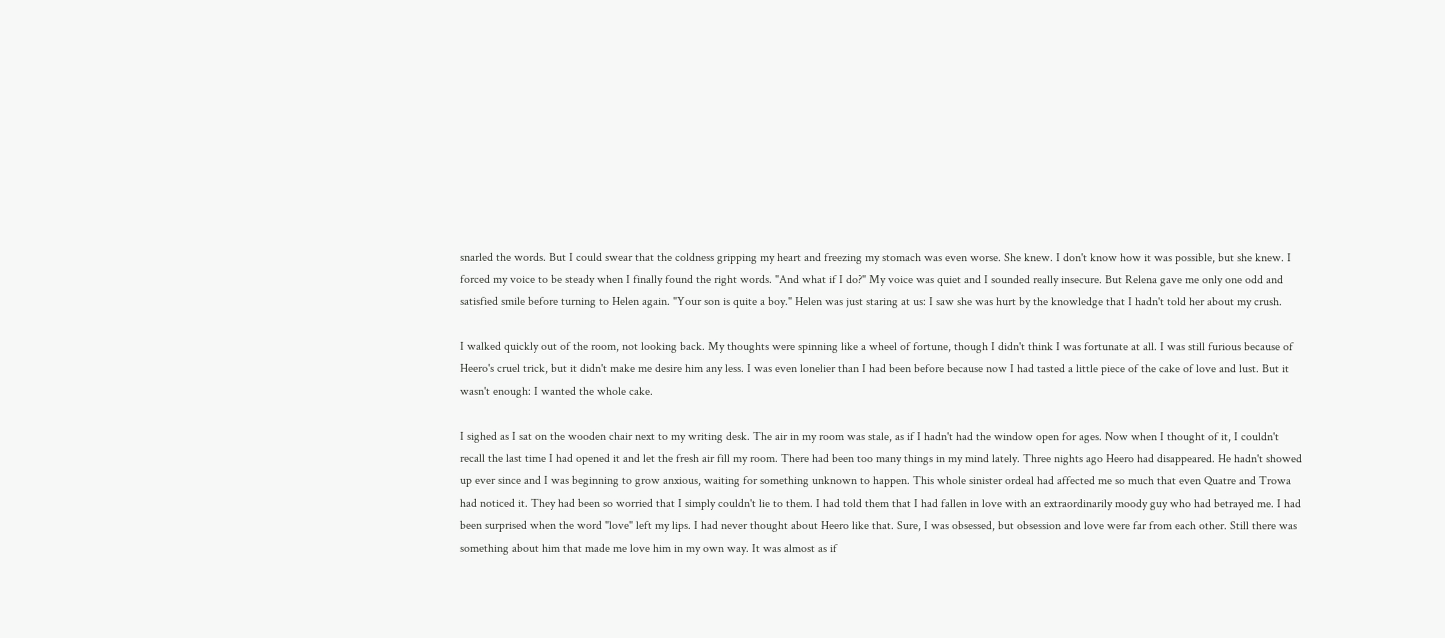snarled the words. But I could swear that the coldness gripping my heart and freezing my stomach was even worse. She knew. I don't know how it was possible, but she knew. I forced my voice to be steady when I finally found the right words. "And what if I do?" My voice was quiet and I sounded really insecure. But Relena gave me only one odd and satisfied smile before turning to Helen again. "Your son is quite a boy." Helen was just staring at us: I saw she was hurt by the knowledge that I hadn't told her about my crush.

I walked quickly out of the room, not looking back. My thoughts were spinning like a wheel of fortune, though I didn't think I was fortunate at all. I was still furious because of Heero's cruel trick, but it didn't make me desire him any less. I was even lonelier than I had been before because now I had tasted a little piece of the cake of love and lust. But it wasn't enough: I wanted the whole cake.

I sighed as I sat on the wooden chair next to my writing desk. The air in my room was stale, as if I hadn't had the window open for ages. Now when I thought of it, I couldn't recall the last time I had opened it and let the fresh air fill my room. There had been too many things in my mind lately. Three nights ago Heero had disappeared. He hadn't showed up ever since and I was beginning to grow anxious, waiting for something unknown to happen. This whole sinister ordeal had affected me so much that even Quatre and Trowa had noticed it. They had been so worried that I simply couldn't lie to them. I had told them that I had fallen in love with an extraordinarily moody guy who had betrayed me. I had been surprised when the word "love" left my lips. I had never thought about Heero like that. Sure, I was obsessed, but obsession and love were far from each other. Still there was something about him that made me love him in my own way. It was almost as if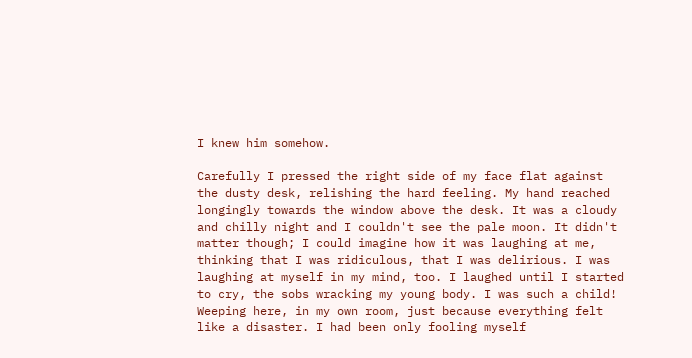I knew him somehow.

Carefully I pressed the right side of my face flat against the dusty desk, relishing the hard feeling. My hand reached longingly towards the window above the desk. It was a cloudy and chilly night and I couldn't see the pale moon. It didn't matter though; I could imagine how it was laughing at me, thinking that I was ridiculous, that I was delirious. I was laughing at myself in my mind, too. I laughed until I started to cry, the sobs wracking my young body. I was such a child! Weeping here, in my own room, just because everything felt like a disaster. I had been only fooling myself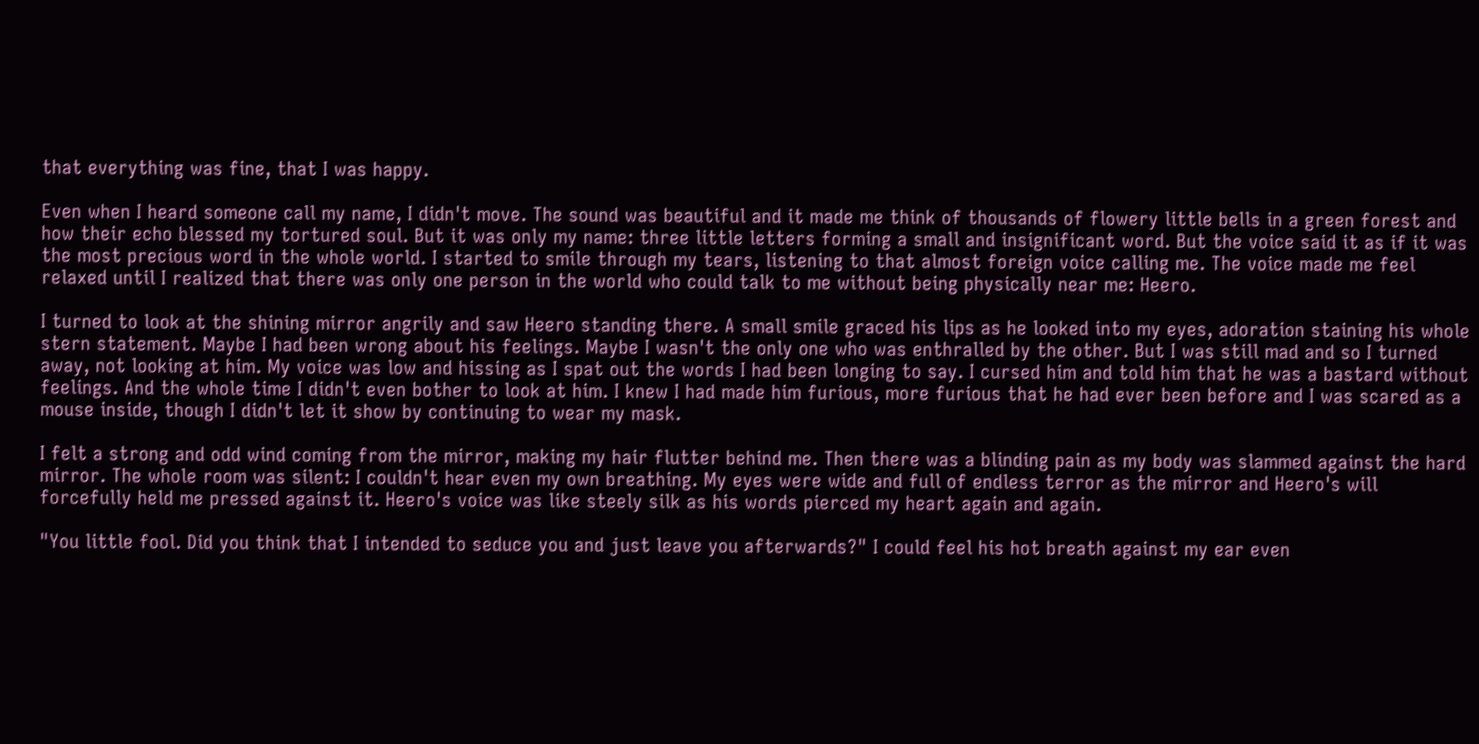that everything was fine, that I was happy.

Even when I heard someone call my name, I didn't move. The sound was beautiful and it made me think of thousands of flowery little bells in a green forest and how their echo blessed my tortured soul. But it was only my name: three little letters forming a small and insignificant word. But the voice said it as if it was the most precious word in the whole world. I started to smile through my tears, listening to that almost foreign voice calling me. The voice made me feel relaxed until I realized that there was only one person in the world who could talk to me without being physically near me: Heero.

I turned to look at the shining mirror angrily and saw Heero standing there. A small smile graced his lips as he looked into my eyes, adoration staining his whole stern statement. Maybe I had been wrong about his feelings. Maybe I wasn't the only one who was enthralled by the other. But I was still mad and so I turned away, not looking at him. My voice was low and hissing as I spat out the words I had been longing to say. I cursed him and told him that he was a bastard without feelings. And the whole time I didn't even bother to look at him. I knew I had made him furious, more furious that he had ever been before and I was scared as a mouse inside, though I didn't let it show by continuing to wear my mask.

I felt a strong and odd wind coming from the mirror, making my hair flutter behind me. Then there was a blinding pain as my body was slammed against the hard mirror. The whole room was silent: I couldn't hear even my own breathing. My eyes were wide and full of endless terror as the mirror and Heero's will forcefully held me pressed against it. Heero's voice was like steely silk as his words pierced my heart again and again.

"You little fool. Did you think that I intended to seduce you and just leave you afterwards?" I could feel his hot breath against my ear even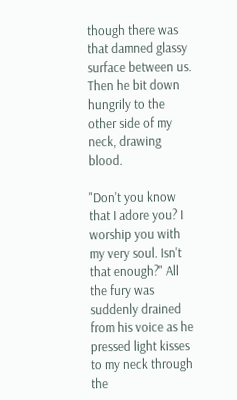though there was that damned glassy surface between us. Then he bit down hungrily to the other side of my neck, drawing blood.

"Don't you know that I adore you? I worship you with my very soul. Isn't that enough?" All the fury was suddenly drained from his voice as he pressed light kisses to my neck through the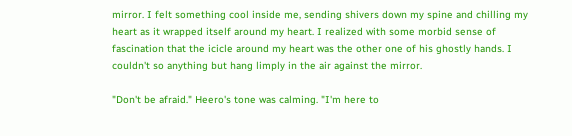mirror. I felt something cool inside me, sending shivers down my spine and chilling my heart as it wrapped itself around my heart. I realized with some morbid sense of fascination that the icicle around my heart was the other one of his ghostly hands. I couldn't so anything but hang limply in the air against the mirror.

"Don't be afraid." Heero's tone was calming. "I'm here to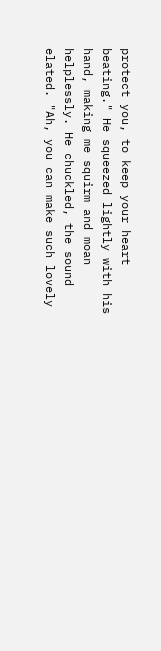protect you, to keep your heart beating." He squeezed lightly with his hand, making me squirm and moan helplessly. He chuckled, the sound elated. "Ah, you can make such lovely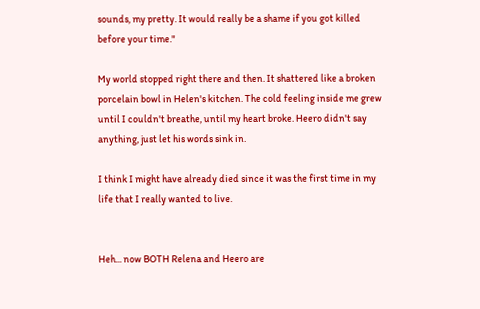sounds, my pretty. It would really be a shame if you got killed before your time."

My world stopped right there and then. It shattered like a broken porcelain bowl in Helen's kitchen. The cold feeling inside me grew until I couldn't breathe, until my heart broke. Heero didn't say anything, just let his words sink in.

I think I might have already died since it was the first time in my life that I really wanted to live.


Heh... now BOTH Relena and Heero are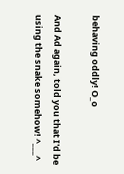behaving oddly! O_o

And Ad again, told you that I'd be using the snake somehow! ^___^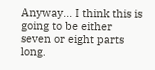Anyway... I think this is going to be either seven or eight parts long.